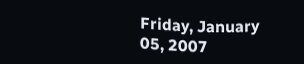Friday, January 05, 2007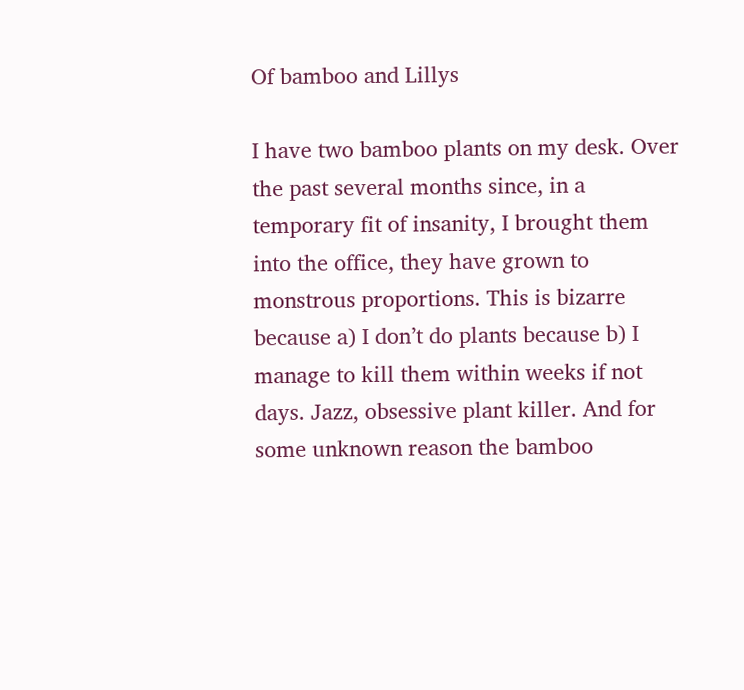Of bamboo and Lillys

I have two bamboo plants on my desk. Over the past several months since, in a temporary fit of insanity, I brought them into the office, they have grown to monstrous proportions. This is bizarre because a) I don’t do plants because b) I manage to kill them within weeks if not days. Jazz, obsessive plant killer. And for some unknown reason the bamboo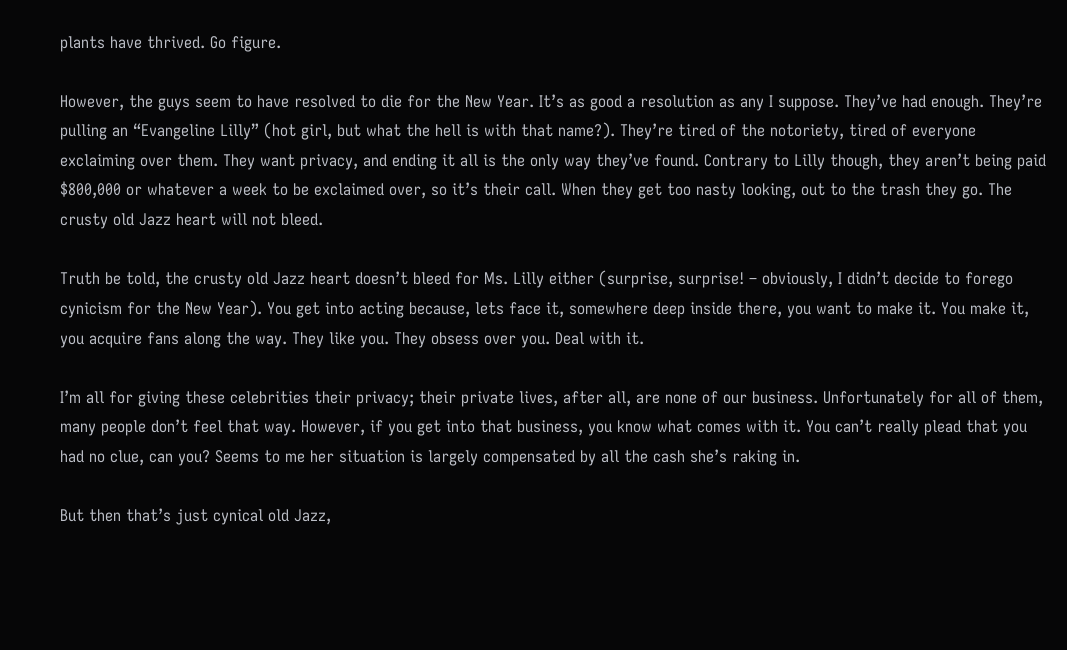plants have thrived. Go figure.

However, the guys seem to have resolved to die for the New Year. It’s as good a resolution as any I suppose. They’ve had enough. They’re pulling an “Evangeline Lilly” (hot girl, but what the hell is with that name?). They’re tired of the notoriety, tired of everyone exclaiming over them. They want privacy, and ending it all is the only way they’ve found. Contrary to Lilly though, they aren’t being paid $800,000 or whatever a week to be exclaimed over, so it’s their call. When they get too nasty looking, out to the trash they go. The crusty old Jazz heart will not bleed.

Truth be told, the crusty old Jazz heart doesn’t bleed for Ms. Lilly either (surprise, surprise! – obviously, I didn’t decide to forego cynicism for the New Year). You get into acting because, lets face it, somewhere deep inside there, you want to make it. You make it, you acquire fans along the way. They like you. They obsess over you. Deal with it.

I’m all for giving these celebrities their privacy; their private lives, after all, are none of our business. Unfortunately for all of them, many people don’t feel that way. However, if you get into that business, you know what comes with it. You can’t really plead that you had no clue, can you? Seems to me her situation is largely compensated by all the cash she’s raking in.

But then that’s just cynical old Jazz,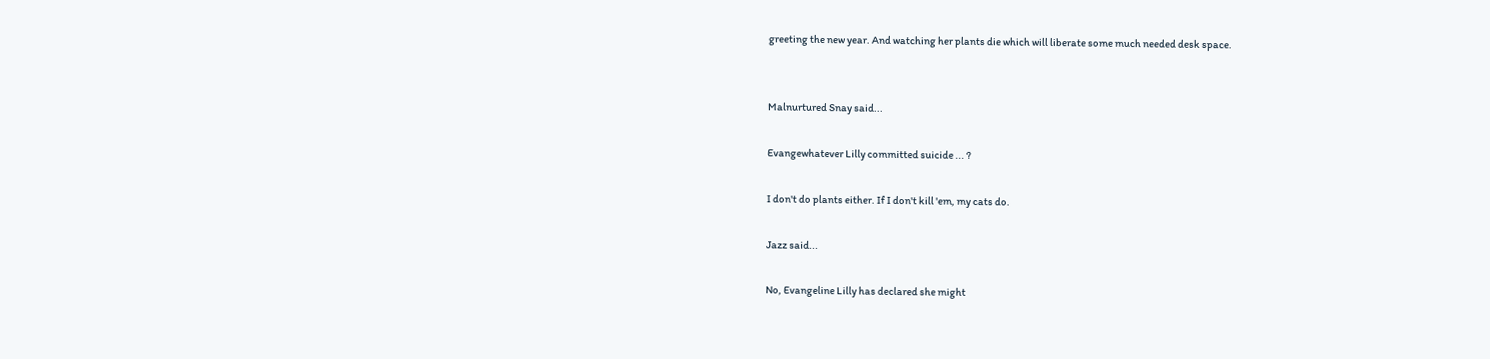greeting the new year. And watching her plants die which will liberate some much needed desk space.


Malnurtured Snay said...

Evangewhatever Lilly committed suicide ... ?

I don't do plants either. If I don't kill 'em, my cats do.

Jazz said...

No, Evangeline Lilly has declared she might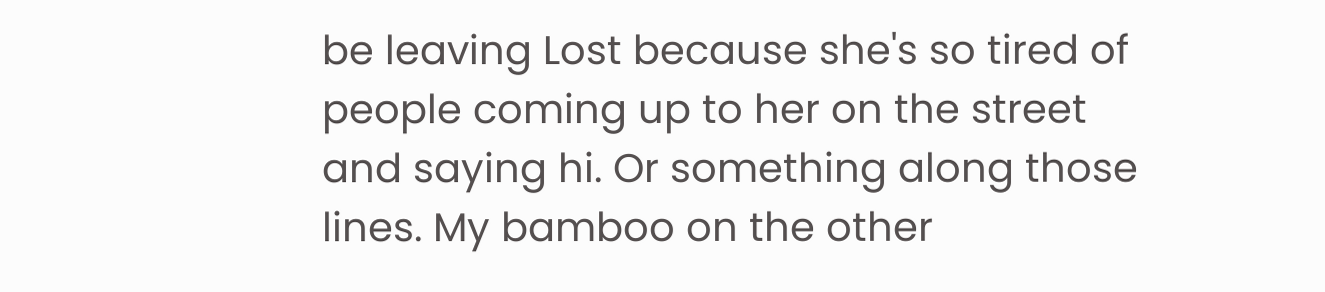be leaving Lost because she's so tired of people coming up to her on the street and saying hi. Or something along those lines. My bamboo on the other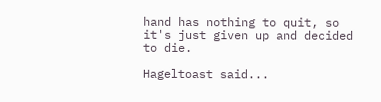hand has nothing to quit, so it's just given up and decided to die.

Hageltoast said...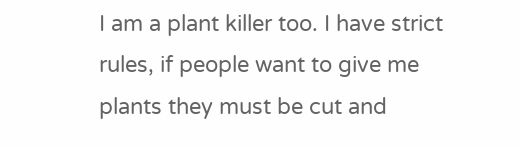I am a plant killer too. I have strict rules, if people want to give me plants they must be cut and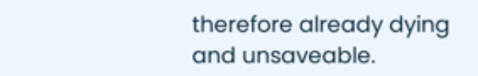therefore already dying and unsaveable.